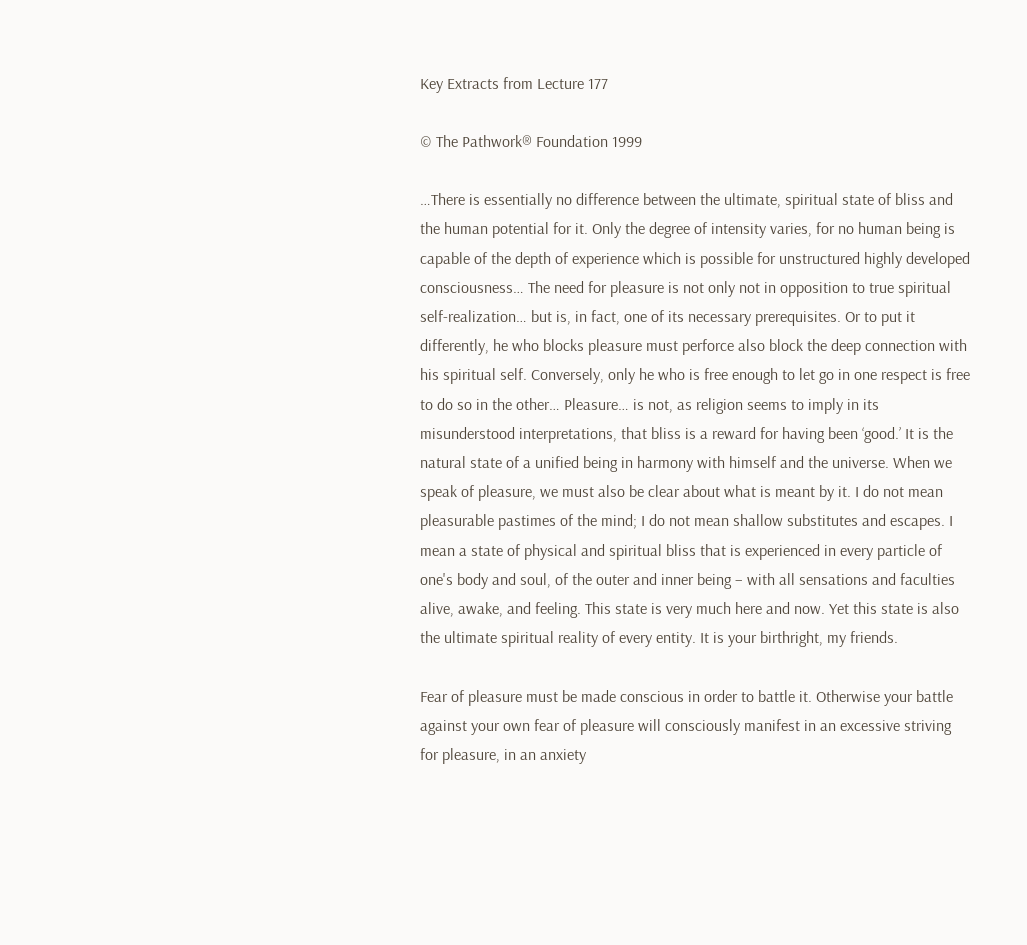Key Extracts from Lecture 177

© The Pathwork® Foundation 1999

…There is essentially no difference between the ultimate, spiritual state of bliss and the human potential for it. Only the degree of intensity varies, for no human being is capable of the depth of experience which is possible for unstructured highly developed consciousness… The need for pleasure is not only not in opposition to true spiritual self-realization… but is, in fact, one of its necessary prerequisites. Or to put it differently, he who blocks pleasure must perforce also block the deep connection with his spiritual self. Conversely, only he who is free enough to let go in one respect is free to do so in the other… Pleasure… is not, as religion seems to imply in its misunderstood interpretations, that bliss is a reward for having been ‘good.’ It is the natural state of a unified being in harmony with himself and the universe. When we speak of pleasure, we must also be clear about what is meant by it. I do not mean pleasurable pastimes of the mind; I do not mean shallow substitutes and escapes. I mean a state of physical and spiritual bliss that is experienced in every particle of one's body and soul, of the outer and inner being – with all sensations and faculties alive, awake, and feeling. This state is very much here and now. Yet this state is also the ultimate spiritual reality of every entity. It is your birthright, my friends.

Fear of pleasure must be made conscious in order to battle it. Otherwise your battle against your own fear of pleasure will consciously manifest in an excessive striving for pleasure, in an anxiety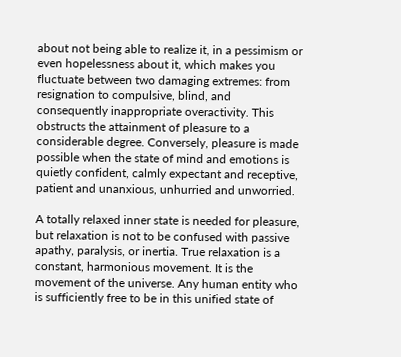about not being able to realize it, in a pessimism or even hopelessness about it, which makes you fluctuate between two damaging extremes: from resignation to compulsive, blind, and consequently inappropriate overactivity. This obstructs the attainment of pleasure to a considerable degree. Conversely, pleasure is made possible when the state of mind and emotions is quietly confident, calmly expectant and receptive, patient and unanxious, unhurried and unworried.

A totally relaxed inner state is needed for pleasure, but relaxation is not to be confused with passive apathy, paralysis, or inertia. True relaxation is a constant, harmonious movement. It is the movement of the universe. Any human entity who is sufficiently free to be in this unified state of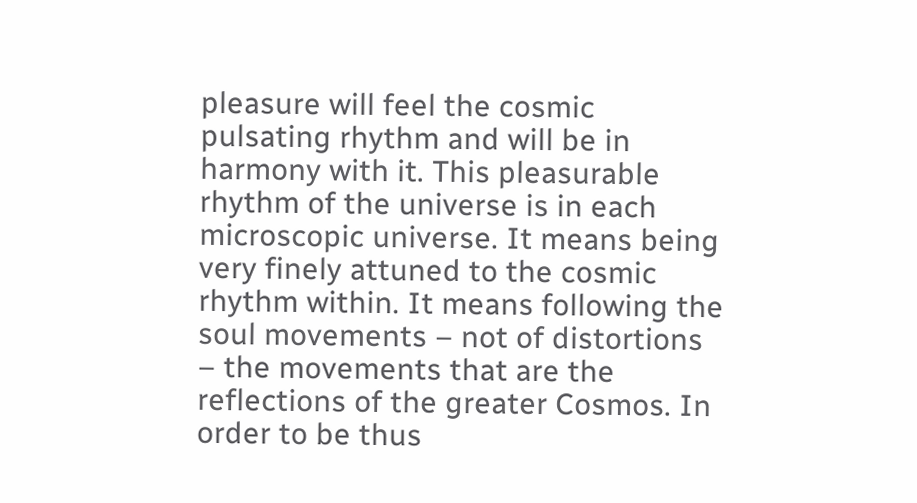pleasure will feel the cosmic pulsating rhythm and will be in harmony with it. This pleasurable rhythm of the universe is in each microscopic universe. It means being very finely attuned to the cosmic rhythm within. It means following the soul movements – not of distortions – the movements that are the reflections of the greater Cosmos. In order to be thus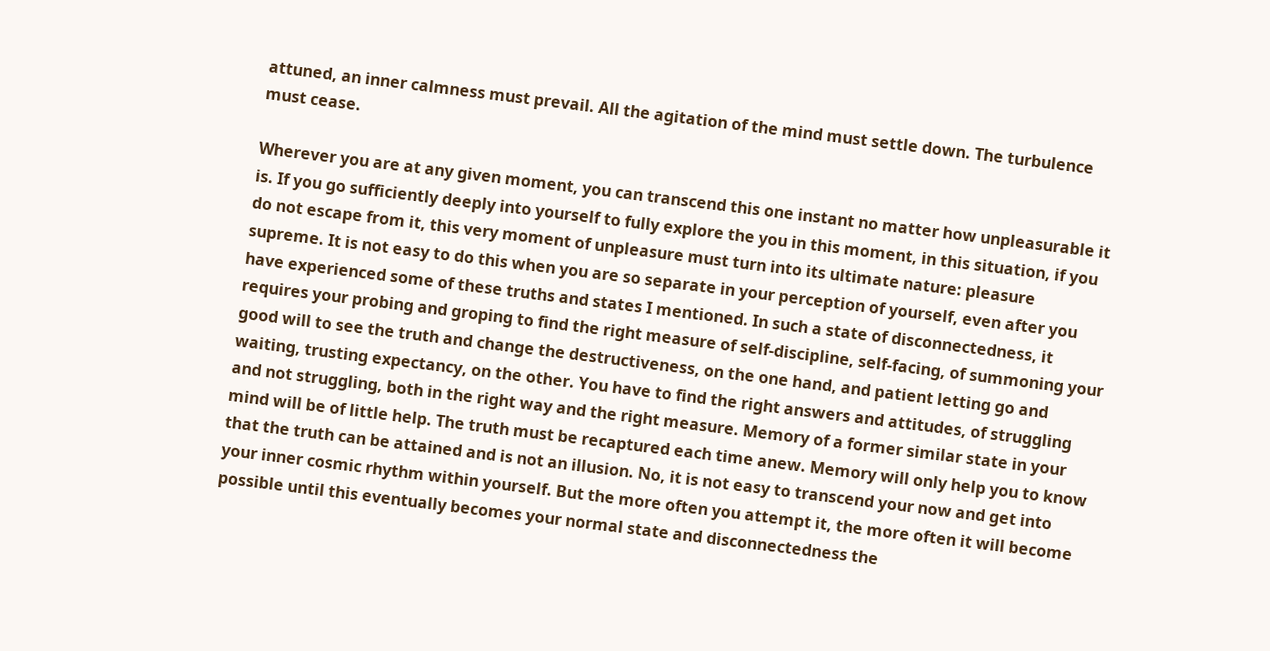attuned, an inner calmness must prevail. All the agitation of the mind must settle down. The turbulence must cease.

Wherever you are at any given moment, you can transcend this one instant no matter how unpleasurable it is. If you go sufficiently deeply into yourself to fully explore the you in this moment, in this situation, if you do not escape from it, this very moment of unpleasure must turn into its ultimate nature: pleasure supreme. It is not easy to do this when you are so separate in your perception of yourself, even after you have experienced some of these truths and states I mentioned. In such a state of disconnectedness, it requires your probing and groping to find the right measure of self-discipline, self-facing, of summoning your good will to see the truth and change the destructiveness, on the one hand, and patient letting go and waiting, trusting expectancy, on the other. You have to find the right answers and attitudes, of struggling and not struggling, both in the right way and the right measure. Memory of a former similar state in your mind will be of little help. The truth must be recaptured each time anew. Memory will only help you to know that the truth can be attained and is not an illusion. No, it is not easy to transcend your now and get into your inner cosmic rhythm within yourself. But the more often you attempt it, the more often it will become possible until this eventually becomes your normal state and disconnectedness the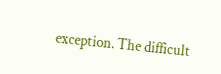exception. The difficult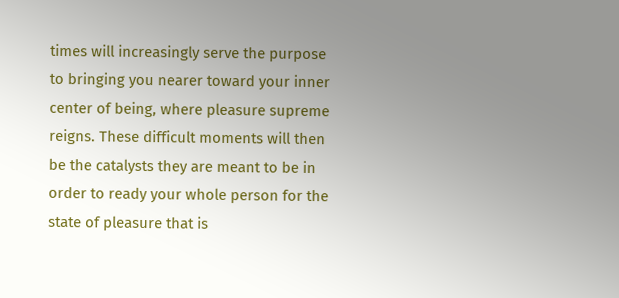times will increasingly serve the purpose to bringing you nearer toward your inner center of being, where pleasure supreme reigns. These difficult moments will then be the catalysts they are meant to be in order to ready your whole person for the state of pleasure that is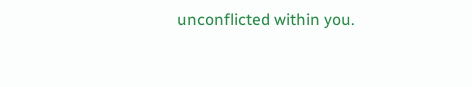unconflicted within you.